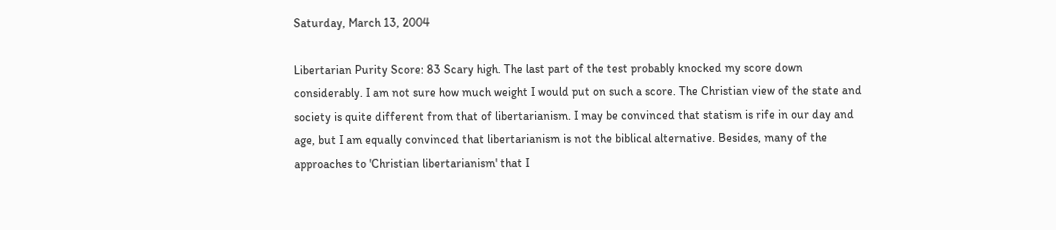Saturday, March 13, 2004

Libertarian Purity Score: 83 Scary high. The last part of the test probably knocked my score down considerably. I am not sure how much weight I would put on such a score. The Christian view of the state and society is quite different from that of libertarianism. I may be convinced that statism is rife in our day and age, but I am equally convinced that libertarianism is not the biblical alternative. Besides, many of the approaches to 'Christian libertarianism' that I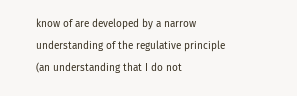know of are developed by a narrow understanding of the regulative principle (an understanding that I do not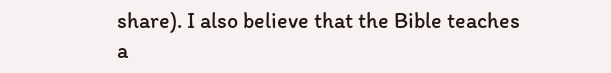share). I also believe that the Bible teaches a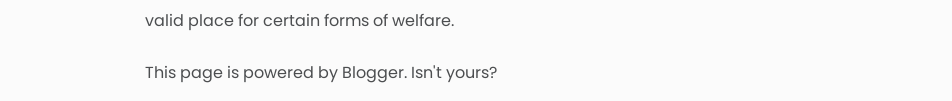valid place for certain forms of welfare.

This page is powered by Blogger. Isn't yours?